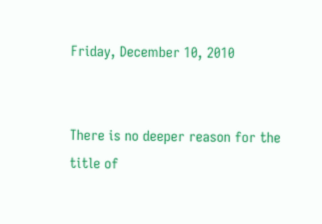Friday, December 10, 2010


There is no deeper reason for the title of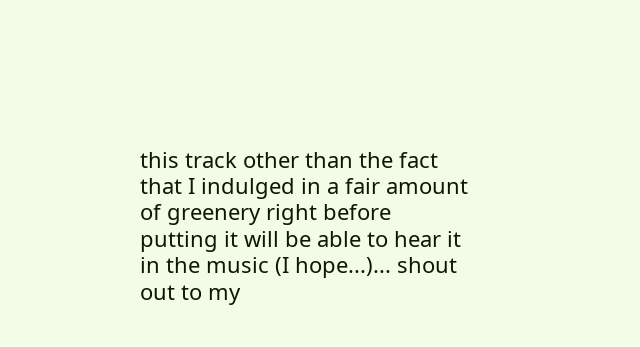this track other than the fact that I indulged in a fair amount of greenery right before putting it will be able to hear it in the music (I hope...)... shout out to my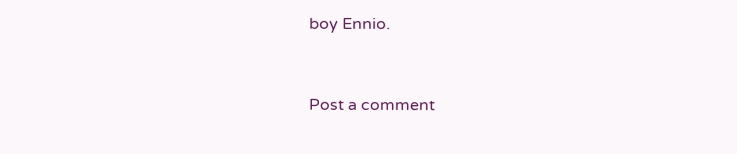boy Ennio.


Post a comment